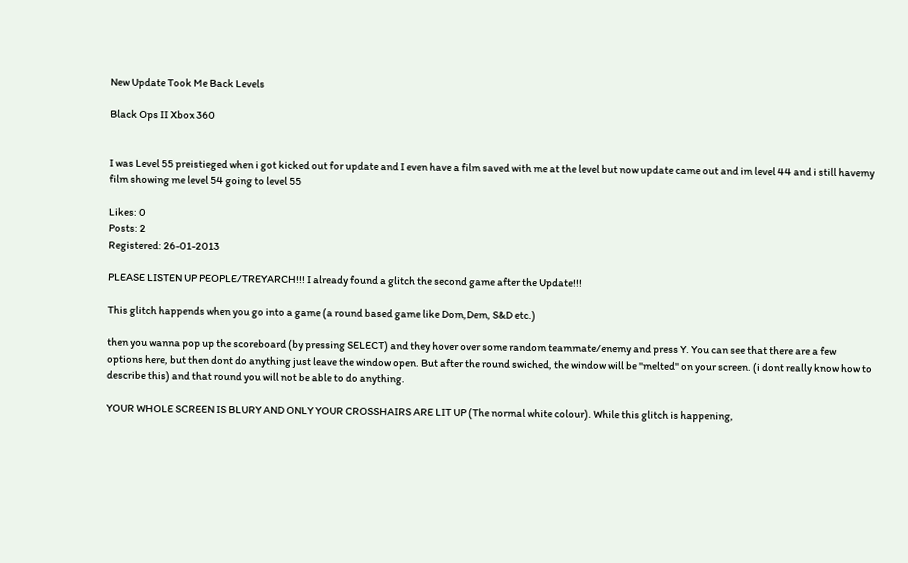New Update Took Me Back Levels

Black Ops II Xbox 360


I was Level 55 preistieged when i got kicked out for update and I even have a film saved with me at the level but now update came out and im level 44 and i still havemy film showing me level 54 going to level 55

Likes: 0
Posts: 2
Registered: 26-01-2013

PLEASE LISTEN UP PEOPLE/TREYARCH!!! I already found a glitch the second game after the Update!!!

This glitch happends when you go into a game (a round based game like Dom,Dem, S&D etc.)

then you wanna pop up the scoreboard (by pressing SELECT) and they hover over some random teammate/enemy and press Y. You can see that there are a few options here, but then dont do anything just leave the window open. But after the round swiched, the window will be ''melted'' on your screen. (i dont really know how to describe this) and that round you will not be able to do anything.

YOUR WHOLE SCREEN IS BLURY AND ONLY YOUR CROSSHAIRS ARE LIT UP (The normal white colour). While this glitch is happening,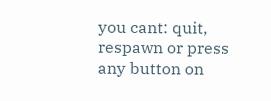you cant: quit, respawn or press any button on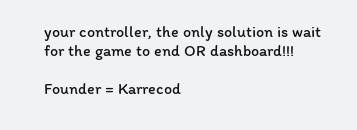your controller, the only solution is wait for the game to end OR dashboard!!!

Founder = Karrecod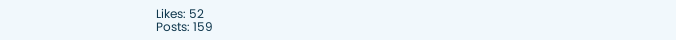Likes: 52
Posts: 159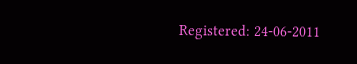Registered: 24-06-2011